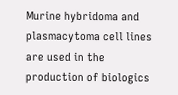Murine hybridoma and plasmacytoma cell lines are used in the production of biologics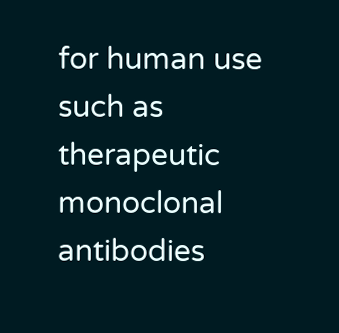for human use such as therapeutic monoclonal antibodies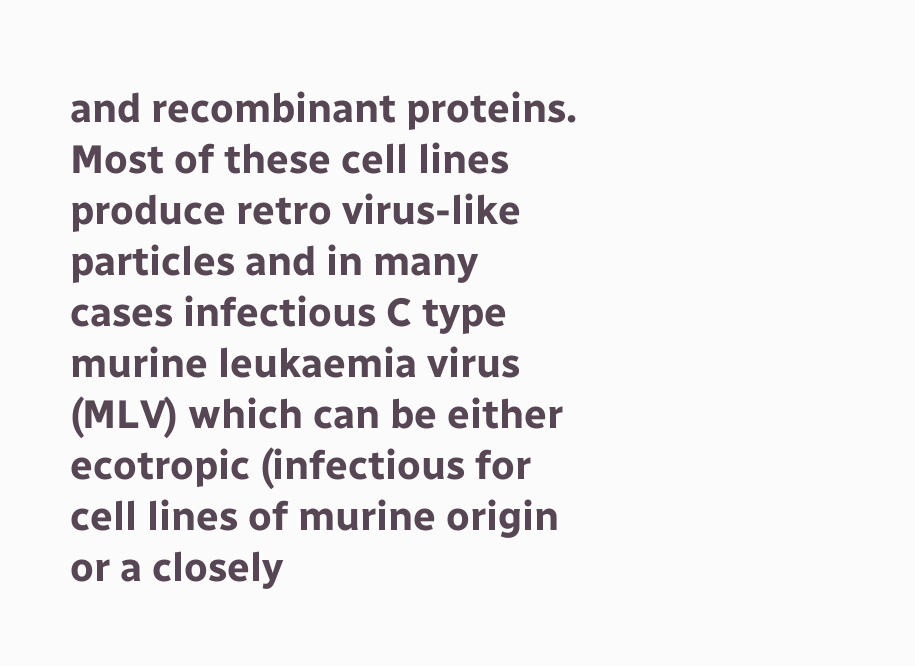and recombinant proteins. Most of these cell lines produce retro virus-like particles and in many cases infectious C type murine leukaemia virus (MLV) which can be either ecotropic (infectious for cell lines of murine origin or a closely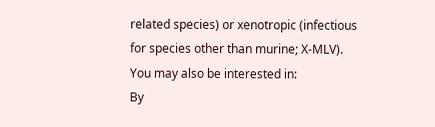related species) or xenotropic (infectious for species other than murine; X-MLV).
You may also be interested in:
By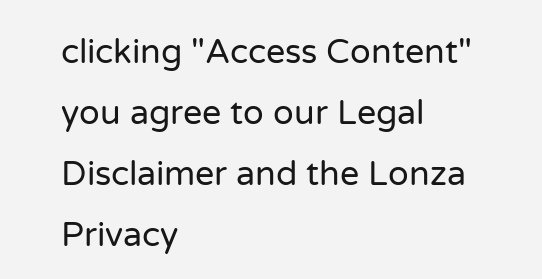clicking "Access Content" you agree to our Legal Disclaimer and the Lonza Privacy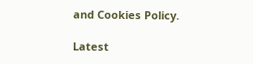and Cookies Policy.

Latest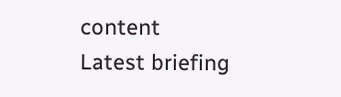content
Latest briefing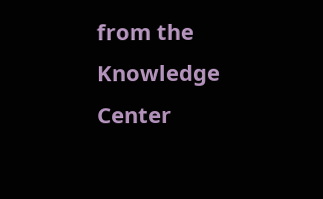from the Knowledge Center